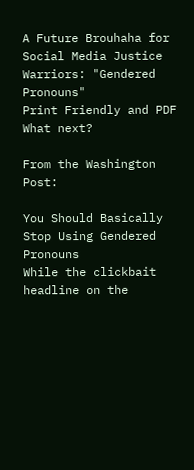A Future Brouhaha for Social Media Justice Warriors: "Gendered Pronouns"
Print Friendly and PDF
What next?

From the Washington Post:

You Should Basically Stop Using Gendered Pronouns
While the clickbait headline on the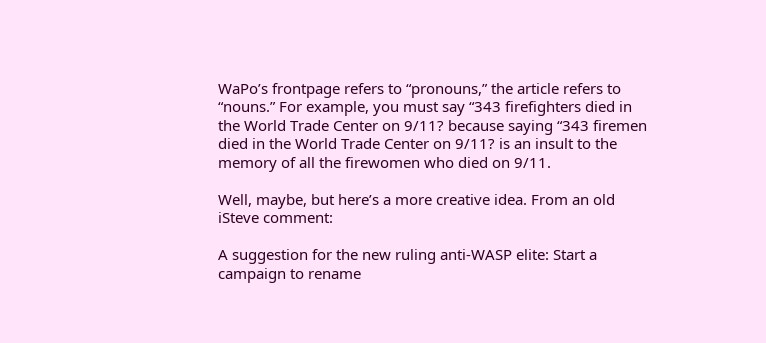WaPo’s frontpage refers to “pronouns,” the article refers to “nouns.” For example, you must say “343 firefighters died in the World Trade Center on 9/11? because saying “343 firemen died in the World Trade Center on 9/11? is an insult to the memory of all the firewomen who died on 9/11.

Well, maybe, but here’s a more creative idea. From an old iSteve comment:

A suggestion for the new ruling anti-WASP elite: Start a campaign to rename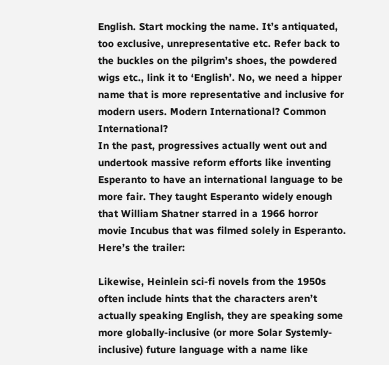English. Start mocking the name. It’s antiquated, too exclusive, unrepresentative etc. Refer back to the buckles on the pilgrim’s shoes, the powdered wigs etc., link it to ‘English’. No, we need a hipper name that is more representative and inclusive for modern users. Modern International? Common International?
In the past, progressives actually went out and undertook massive reform efforts like inventing Esperanto to have an international language to be more fair. They taught Esperanto widely enough that William Shatner starred in a 1966 horror movie Incubus that was filmed solely in Esperanto. Here’s the trailer:

Likewise, Heinlein sci-fi novels from the 1950s often include hints that the characters aren’t actually speaking English, they are speaking some more globally-inclusive (or more Solar Systemly-inclusive) future language with a name like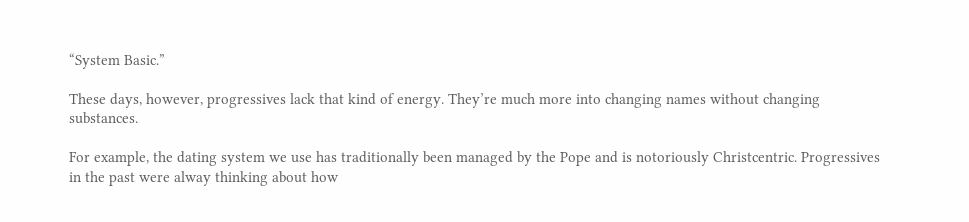“System Basic.”

These days, however, progressives lack that kind of energy. They’re much more into changing names without changing substances.

For example, the dating system we use has traditionally been managed by the Pope and is notoriously Christcentric. Progressives in the past were alway thinking about how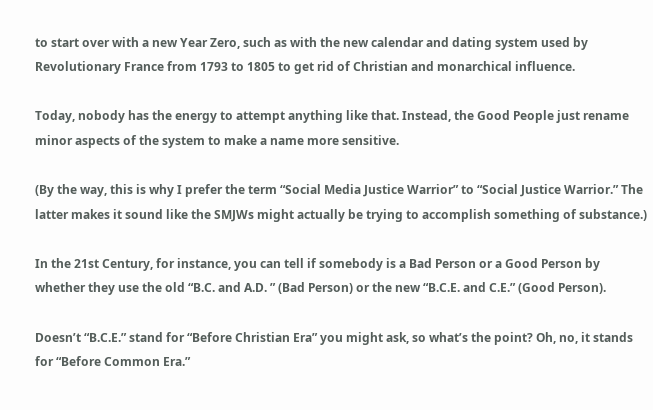to start over with a new Year Zero, such as with the new calendar and dating system used by Revolutionary France from 1793 to 1805 to get rid of Christian and monarchical influence.

Today, nobody has the energy to attempt anything like that. Instead, the Good People just rename minor aspects of the system to make a name more sensitive.

(By the way, this is why I prefer the term “Social Media Justice Warrior” to “Social Justice Warrior.” The latter makes it sound like the SMJWs might actually be trying to accomplish something of substance.)

In the 21st Century, for instance, you can tell if somebody is a Bad Person or a Good Person by whether they use the old “B.C. and A.D. ” (Bad Person) or the new “B.C.E. and C.E.” (Good Person).

Doesn’t “B.C.E.” stand for “Before Christian Era” you might ask, so what’s the point? Oh, no, it stands for “Before Common Era.”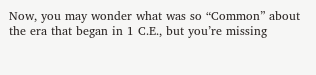Now, you may wonder what was so “Common” about the era that began in 1 C.E., but you’re missing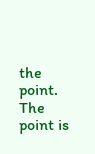the point. The point is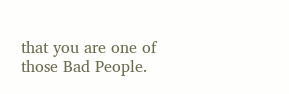that you are one of those Bad People.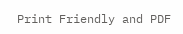Print Friendly and PDF